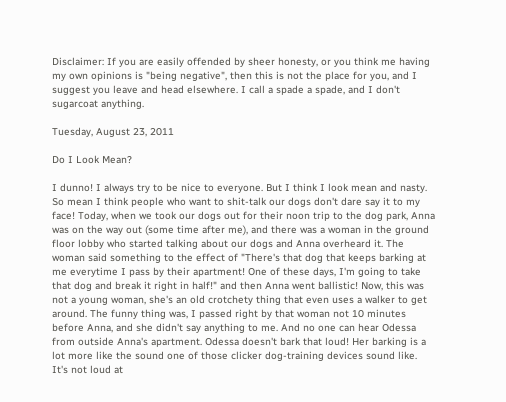Disclaimer: If you are easily offended by sheer honesty, or you think me having my own opinions is "being negative", then this is not the place for you, and I suggest you leave and head elsewhere. I call a spade a spade, and I don't sugarcoat anything.

Tuesday, August 23, 2011

Do I Look Mean?

I dunno! I always try to be nice to everyone. But I think I look mean and nasty. So mean I think people who want to shit-talk our dogs don't dare say it to my face! Today, when we took our dogs out for their noon trip to the dog park, Anna was on the way out (some time after me), and there was a woman in the ground floor lobby who started talking about our dogs and Anna overheard it. The woman said something to the effect of "There's that dog that keeps barking at me everytime I pass by their apartment! One of these days, I'm going to take that dog and break it right in half!" and then Anna went ballistic! Now, this was not a young woman, she's an old crotchety thing that even uses a walker to get around. The funny thing was, I passed right by that woman not 10 minutes before Anna, and she didn't say anything to me. And no one can hear Odessa from outside Anna's apartment. Odessa doesn't bark that loud! Her barking is a lot more like the sound one of those clicker dog-training devices sound like. It's not loud at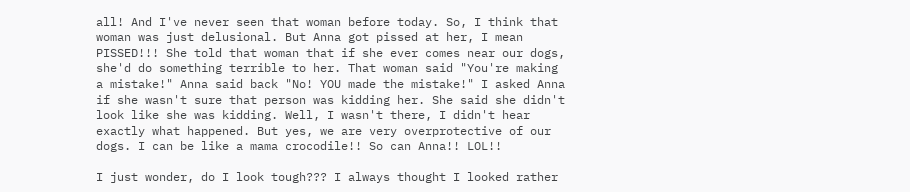all! And I've never seen that woman before today. So, I think that woman was just delusional. But Anna got pissed at her, I mean PISSED!!! She told that woman that if she ever comes near our dogs, she'd do something terrible to her. That woman said "You're making a mistake!" Anna said back "No! YOU made the mistake!" I asked Anna if she wasn't sure that person was kidding her. She said she didn't look like she was kidding. Well, I wasn't there, I didn't hear exactly what happened. But yes, we are very overprotective of our dogs. I can be like a mama crocodile!! So can Anna!! LOL!!

I just wonder, do I look tough??? I always thought I looked rather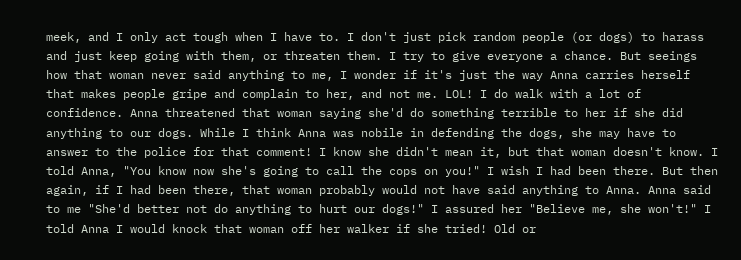meek, and I only act tough when I have to. I don't just pick random people (or dogs) to harass and just keep going with them, or threaten them. I try to give everyone a chance. But seeings how that woman never said anything to me, I wonder if it's just the way Anna carries herself that makes people gripe and complain to her, and not me. LOL! I do walk with a lot of confidence. Anna threatened that woman saying she'd do something terrible to her if she did anything to our dogs. While I think Anna was nobile in defending the dogs, she may have to answer to the police for that comment! I know she didn't mean it, but that woman doesn't know. I told Anna, "You know now she's going to call the cops on you!" I wish I had been there. But then again, if I had been there, that woman probably would not have said anything to Anna. Anna said to me "She'd better not do anything to hurt our dogs!" I assured her "Believe me, she won't!" I told Anna I would knock that woman off her walker if she tried! Old or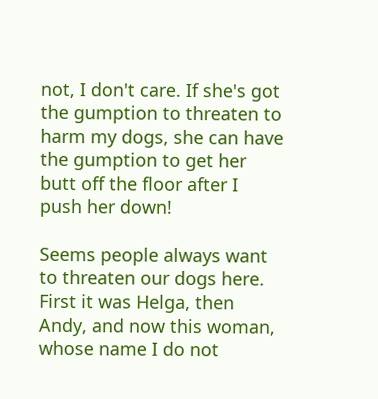not, I don't care. If she's got the gumption to threaten to harm my dogs, she can have the gumption to get her butt off the floor after I push her down!

Seems people always want to threaten our dogs here. First it was Helga, then Andy, and now this woman, whose name I do not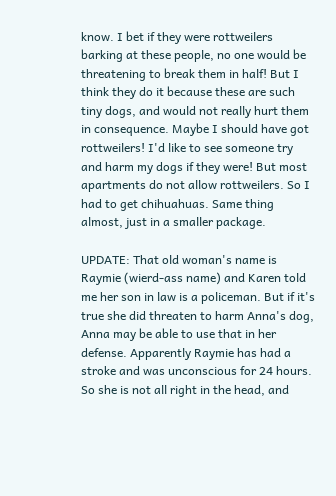know. I bet if they were rottweilers barking at these people, no one would be threatening to break them in half! But I think they do it because these are such tiny dogs, and would not really hurt them in consequence. Maybe I should have got rottweilers! I'd like to see someone try and harm my dogs if they were! But most apartments do not allow rottweilers. So I had to get chihuahuas. Same thing almost, just in a smaller package.

UPDATE: That old woman's name is Raymie (wierd-ass name) and Karen told me her son in law is a policeman. But if it's true she did threaten to harm Anna's dog, Anna may be able to use that in her defense. Apparently Raymie has had a stroke and was unconscious for 24 hours. So she is not all right in the head, and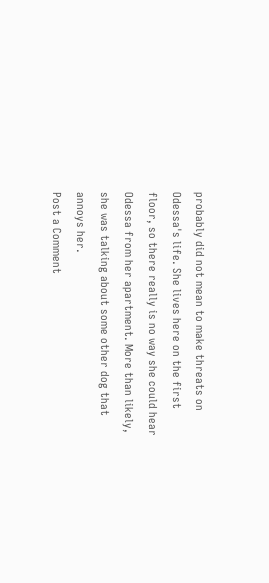probably did not mean to make threats on Odessa's life. She lives here on the first floor, so there really is no way she could hear Odessa from her apartment. More than likely, she was talking about some other dog that annoys her.
Post a Comment